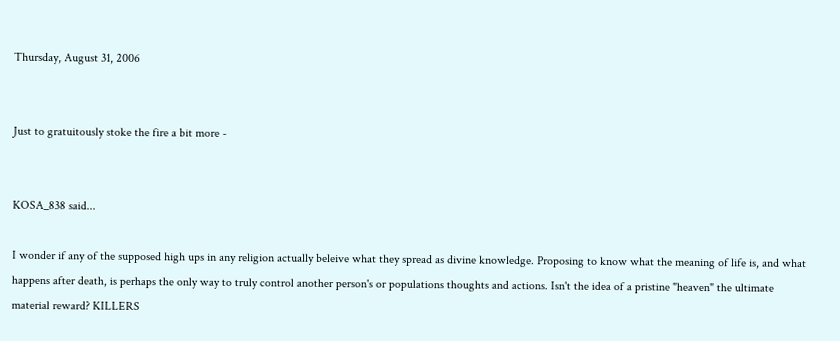Thursday, August 31, 2006


Just to gratuitously stoke the fire a bit more -


KOSA_838 said...

I wonder if any of the supposed high ups in any religion actually beleive what they spread as divine knowledge. Proposing to know what the meaning of life is, and what happens after death, is perhaps the only way to truly control another person's or populations thoughts and actions. Isn't the idea of a pristine "heaven" the ultimate material reward? KILLERS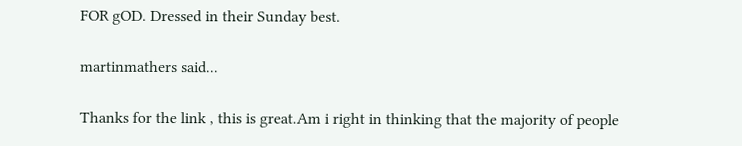FOR gOD. Dressed in their Sunday best.

martinmathers said...

Thanks for the link , this is great.Am i right in thinking that the majority of people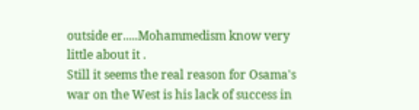outside er.....Mohammedism know very little about it .
Still it seems the real reason for Osama's war on the West is his lack of success in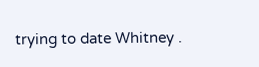trying to date Whitney .